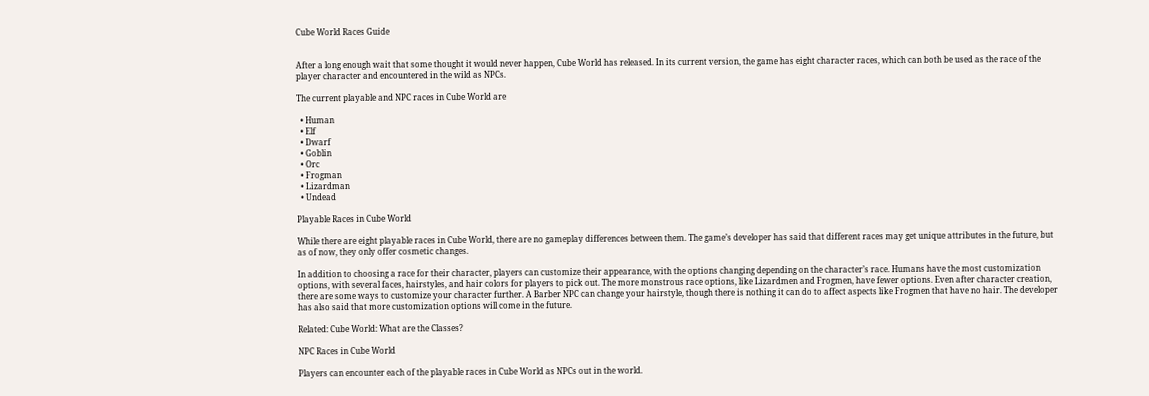Cube World Races Guide


After a long enough wait that some thought it would never happen, Cube World has released. In its current version, the game has eight character races, which can both be used as the race of the player character and encountered in the wild as NPCs.

The current playable and NPC races in Cube World are

  • Human
  • Elf
  • Dwarf
  • Goblin
  • Orc
  • Frogman
  • Lizardman
  • Undead

Playable Races in Cube World

While there are eight playable races in Cube World, there are no gameplay differences between them. The game’s developer has said that different races may get unique attributes in the future, but as of now, they only offer cosmetic changes.

In addition to choosing a race for their character, players can customize their appearance, with the options changing depending on the character’s race. Humans have the most customization options, with several faces, hairstyles, and hair colors for players to pick out. The more monstrous race options, like Lizardmen and Frogmen, have fewer options. Even after character creation, there are some ways to customize your character further. A Barber NPC can change your hairstyle, though there is nothing it can do to affect aspects like Frogmen that have no hair. The developer has also said that more customization options will come in the future.

Related: Cube World: What are the Classes?

NPC Races in Cube World

Players can encounter each of the playable races in Cube World as NPCs out in the world.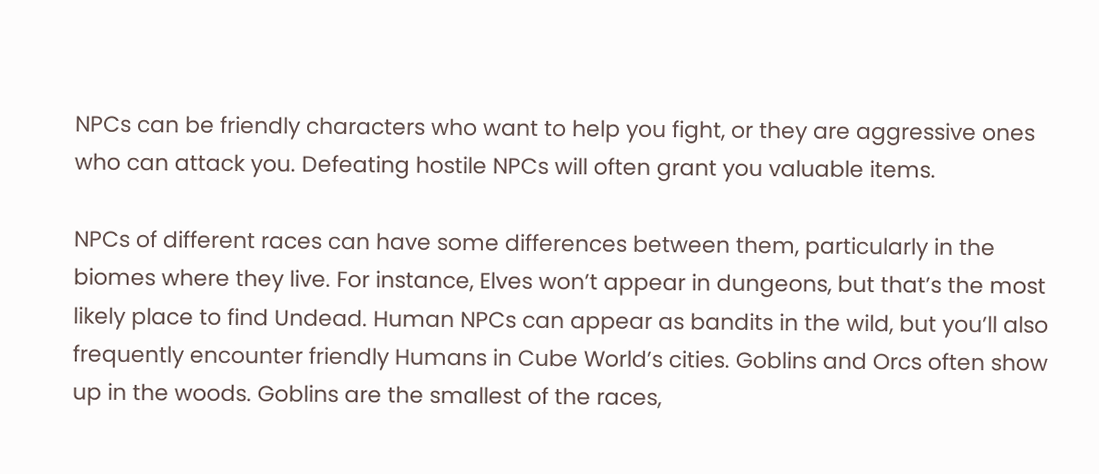NPCs can be friendly characters who want to help you fight, or they are aggressive ones who can attack you. Defeating hostile NPCs will often grant you valuable items.

NPCs of different races can have some differences between them, particularly in the biomes where they live. For instance, Elves won’t appear in dungeons, but that’s the most likely place to find Undead. Human NPCs can appear as bandits in the wild, but you’ll also frequently encounter friendly Humans in Cube World’s cities. Goblins and Orcs often show up in the woods. Goblins are the smallest of the races,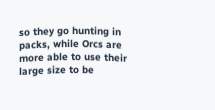so they go hunting in packs, while Orcs are more able to use their large size to be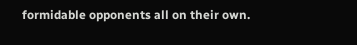formidable opponents all on their own.